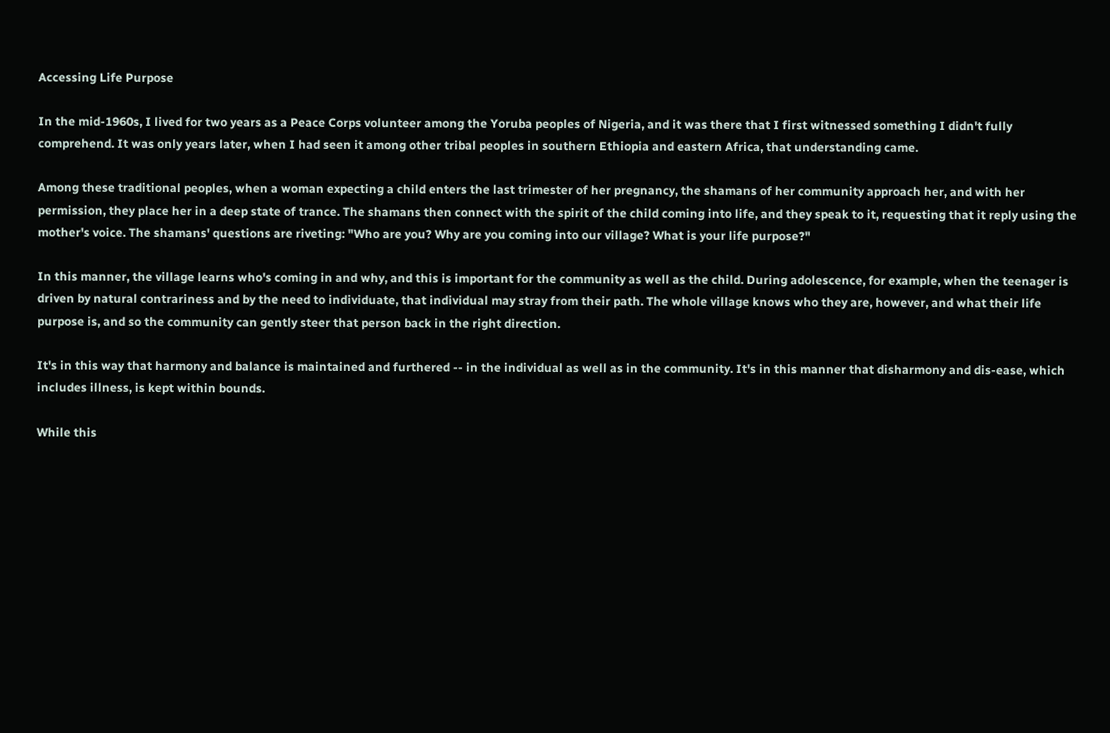Accessing Life Purpose

In the mid-1960s, I lived for two years as a Peace Corps volunteer among the Yoruba peoples of Nigeria, and it was there that I first witnessed something I didn't fully comprehend. It was only years later, when I had seen it among other tribal peoples in southern Ethiopia and eastern Africa, that understanding came.

Among these traditional peoples, when a woman expecting a child enters the last trimester of her pregnancy, the shamans of her community approach her, and with her permission, they place her in a deep state of trance. The shamans then connect with the spirit of the child coming into life, and they speak to it, requesting that it reply using the mother's voice. The shamans' questions are riveting: "Who are you? Why are you coming into our village? What is your life purpose?"

In this manner, the village learns who's coming in and why, and this is important for the community as well as the child. During adolescence, for example, when the teenager is driven by natural contrariness and by the need to individuate, that individual may stray from their path. The whole village knows who they are, however, and what their life purpose is, and so the community can gently steer that person back in the right direction.

It's in this way that harmony and balance is maintained and furthered -- in the individual as well as in the community. It's in this manner that disharmony and dis-ease, which includes illness, is kept within bounds.

While this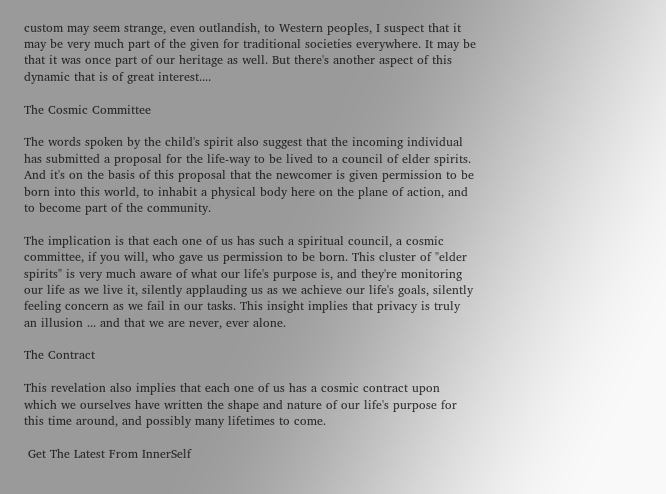custom may seem strange, even outlandish, to Western peoples, I suspect that it may be very much part of the given for traditional societies everywhere. It may be that it was once part of our heritage as well. But there's another aspect of this dynamic that is of great interest....

The Cosmic Committee

The words spoken by the child's spirit also suggest that the incoming individual has submitted a proposal for the life-way to be lived to a council of elder spirits. And it's on the basis of this proposal that the newcomer is given permission to be born into this world, to inhabit a physical body here on the plane of action, and to become part of the community.

The implication is that each one of us has such a spiritual council, a cosmic committee, if you will, who gave us permission to be born. This cluster of "elder spirits" is very much aware of what our life's purpose is, and they're monitoring our life as we live it, silently applauding us as we achieve our life's goals, silently feeling concern as we fail in our tasks. This insight implies that privacy is truly an illusion ... and that we are never, ever alone.

The Contract

This revelation also implies that each one of us has a cosmic contract upon which we ourselves have written the shape and nature of our life's purpose for this time around, and possibly many lifetimes to come.

 Get The Latest From InnerSelf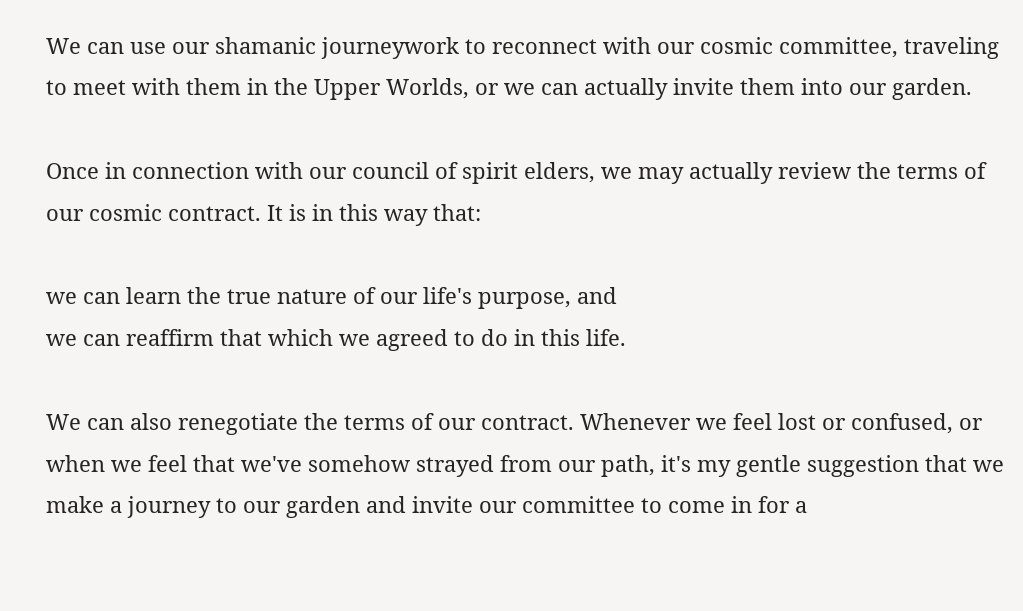We can use our shamanic journeywork to reconnect with our cosmic committee, traveling to meet with them in the Upper Worlds, or we can actually invite them into our garden.

Once in connection with our council of spirit elders, we may actually review the terms of our cosmic contract. It is in this way that:

we can learn the true nature of our life's purpose, and
we can reaffirm that which we agreed to do in this life.

We can also renegotiate the terms of our contract. Whenever we feel lost or confused, or when we feel that we've somehow strayed from our path, it's my gentle suggestion that we make a journey to our garden and invite our committee to come in for a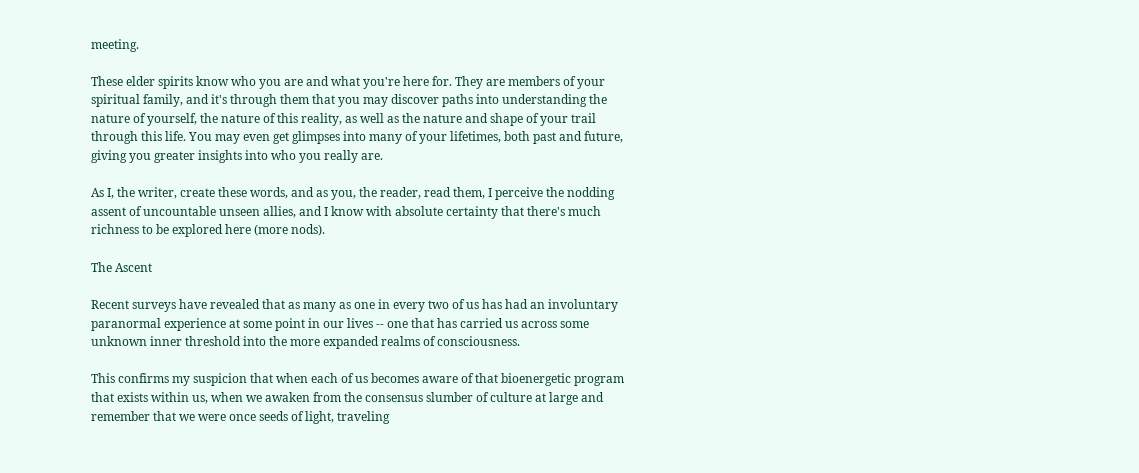meeting.

These elder spirits know who you are and what you're here for. They are members of your spiritual family, and it's through them that you may discover paths into understanding the nature of yourself, the nature of this reality, as well as the nature and shape of your trail through this life. You may even get glimpses into many of your lifetimes, both past and future, giving you greater insights into who you really are.

As I, the writer, create these words, and as you, the reader, read them, I perceive the nodding assent of uncountable unseen allies, and I know with absolute certainty that there's much richness to be explored here (more nods).

The Ascent

Recent surveys have revealed that as many as one in every two of us has had an involuntary paranormal experience at some point in our lives -- one that has carried us across some unknown inner threshold into the more expanded realms of consciousness.

This confirms my suspicion that when each of us becomes aware of that bioenergetic program that exists within us, when we awaken from the consensus slumber of culture at large and remember that we were once seeds of light, traveling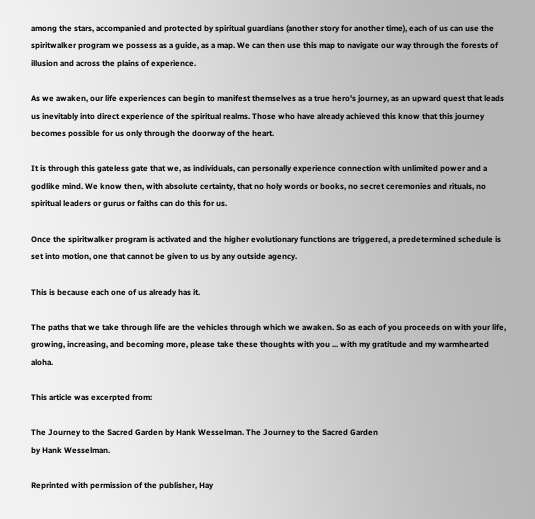among the stars, accompanied and protected by spiritual guardians (another story for another time), each of us can use the spiritwalker program we possess as a guide, as a map. We can then use this map to navigate our way through the forests of illusion and across the plains of experience.

As we awaken, our life experiences can begin to manifest themselves as a true hero's journey, as an upward quest that leads us inevitably into direct experience of the spiritual realms. Those who have already achieved this know that this journey becomes possible for us only through the doorway of the heart.

It is through this gateless gate that we, as individuals, can personally experience connection with unlimited power and a godlike mind. We know then, with absolute certainty, that no holy words or books, no secret ceremonies and rituals, no spiritual leaders or gurus or faiths can do this for us.

Once the spiritwalker program is activated and the higher evolutionary functions are triggered, a predetermined schedule is set into motion, one that cannot be given to us by any outside agency.

This is because each one of us already has it.

The paths that we take through life are the vehicles through which we awaken. So as each of you proceeds on with your life, growing, increasing, and becoming more, please take these thoughts with you ... with my gratitude and my warmhearted aloha.

This article was excerpted from:

The Journey to the Sacred Garden by Hank Wesselman. The Journey to the Sacred Garden
by Hank Wesselman.

Reprinted with permission of the publisher, Hay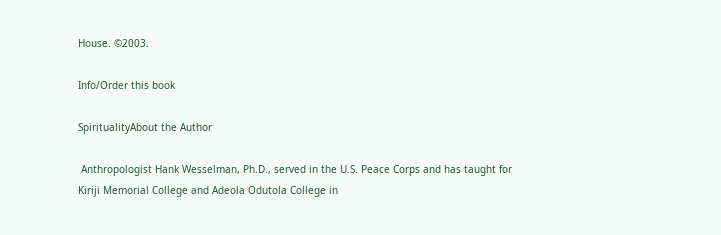House. ©2003.

Info/Order this book

SpiritualityAbout the Author

 Anthropologist Hank Wesselman, Ph.D., served in the U.S. Peace Corps and has taught for Kiriji Memorial College and Adeola Odutola College in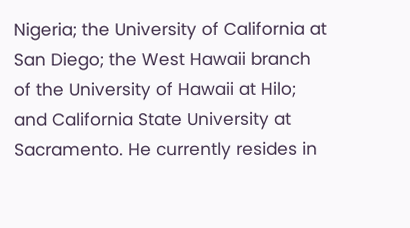Nigeria; the University of California at San Diego; the West Hawaii branch of the University of Hawaii at Hilo; and California State University at Sacramento. He currently resides in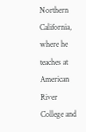Northern California, where he teaches at American River College and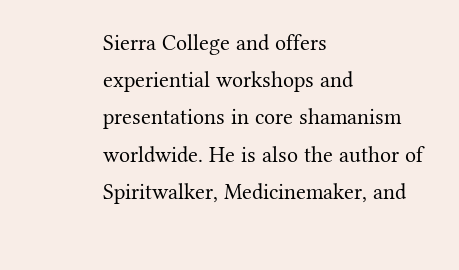Sierra College and offers experiential workshops and presentations in core shamanism worldwide. He is also the author of Spiritwalker, Medicinemaker, and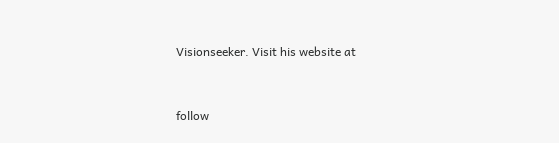Visionseeker. Visit his website at


follow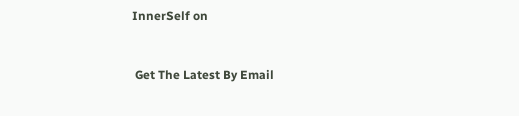InnerSelf on


 Get The Latest By Email